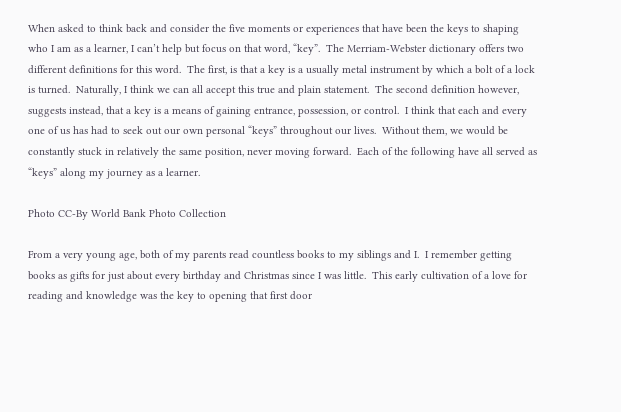When asked to think back and consider the five moments or experiences that have been the keys to shaping who I am as a learner, I can’t help but focus on that word, “key”.  The Merriam-Webster dictionary offers two different definitions for this word.  The first, is that a key is a usually metal instrument by which a bolt of a lock is turned.  Naturally, I think we can all accept this true and plain statement.  The second definition however, suggests instead, that a key is a means of gaining entrance, possession, or control.  I think that each and every one of us has had to seek out our own personal “keys” throughout our lives.  Without them, we would be constantly stuck in relatively the same position, never moving forward.  Each of the following have all served as “keys” along my journey as a learner.

Photo CC-By World Bank Photo Collection

From a very young age, both of my parents read countless books to my siblings and I.  I remember getting books as gifts for just about every birthday and Christmas since I was little.  This early cultivation of a love for reading and knowledge was the key to opening that first door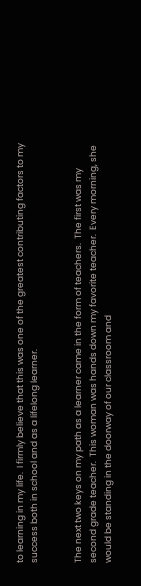to learning in my life.  I firmly believe that this was one of the greatest contributing factors to my success both in school and as a lifelong learner.


The next two keys on my path as a learner came in the form of teachers.  The first was my second grade teacher.  This woman was hands down my favorite teacher.  Every morning, she would be standing in the doorway of our classroom and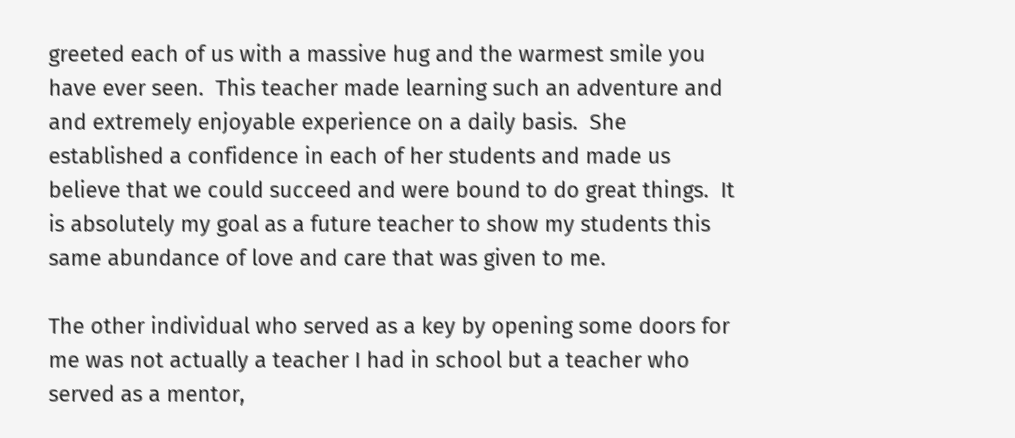greeted each of us with a massive hug and the warmest smile you have ever seen.  This teacher made learning such an adventure and and extremely enjoyable experience on a daily basis.  She established a confidence in each of her students and made us believe that we could succeed and were bound to do great things.  It is absolutely my goal as a future teacher to show my students this same abundance of love and care that was given to me.

The other individual who served as a key by opening some doors for me was not actually a teacher I had in school but a teacher who served as a mentor,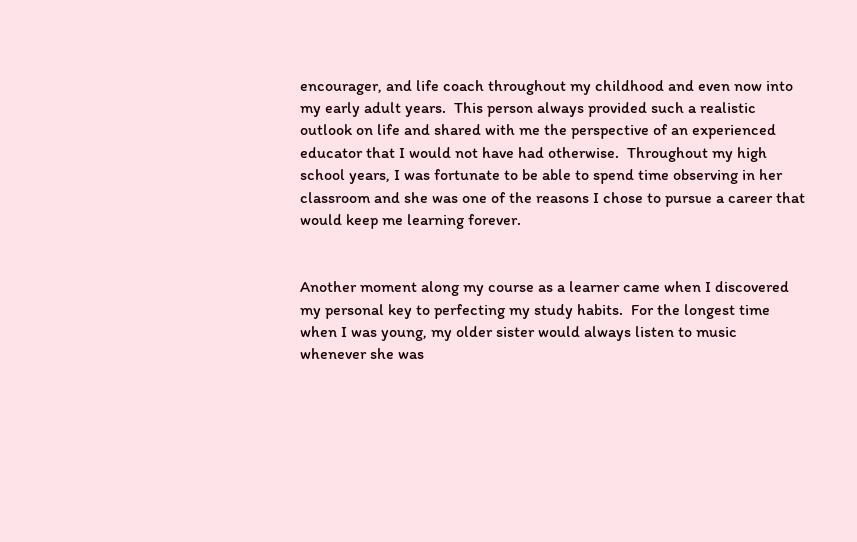encourager, and life coach throughout my childhood and even now into my early adult years.  This person always provided such a realistic outlook on life and shared with me the perspective of an experienced educator that I would not have had otherwise.  Throughout my high school years, I was fortunate to be able to spend time observing in her classroom and she was one of the reasons I chose to pursue a career that would keep me learning forever.


Another moment along my course as a learner came when I discovered my personal key to perfecting my study habits.  For the longest time when I was young, my older sister would always listen to music whenever she was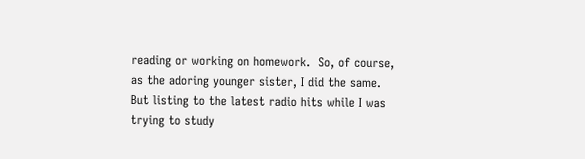reading or working on homework.  So, of course, as the adoring younger sister, I did the same.  But listing to the latest radio hits while I was trying to study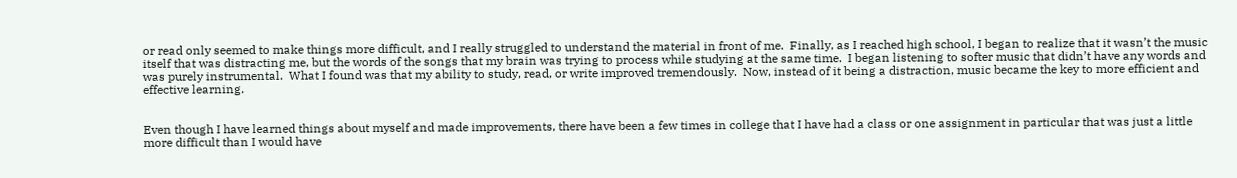or read only seemed to make things more difficult, and I really struggled to understand the material in front of me.  Finally, as I reached high school, I began to realize that it wasn’t the music itself that was distracting me, but the words of the songs that my brain was trying to process while studying at the same time.  I began listening to softer music that didn’t have any words and was purely instrumental.  What I found was that my ability to study, read, or write improved tremendously.  Now, instead of it being a distraction, music became the key to more efficient and effective learning.


Even though I have learned things about myself and made improvements, there have been a few times in college that I have had a class or one assignment in particular that was just a little more difficult than I would have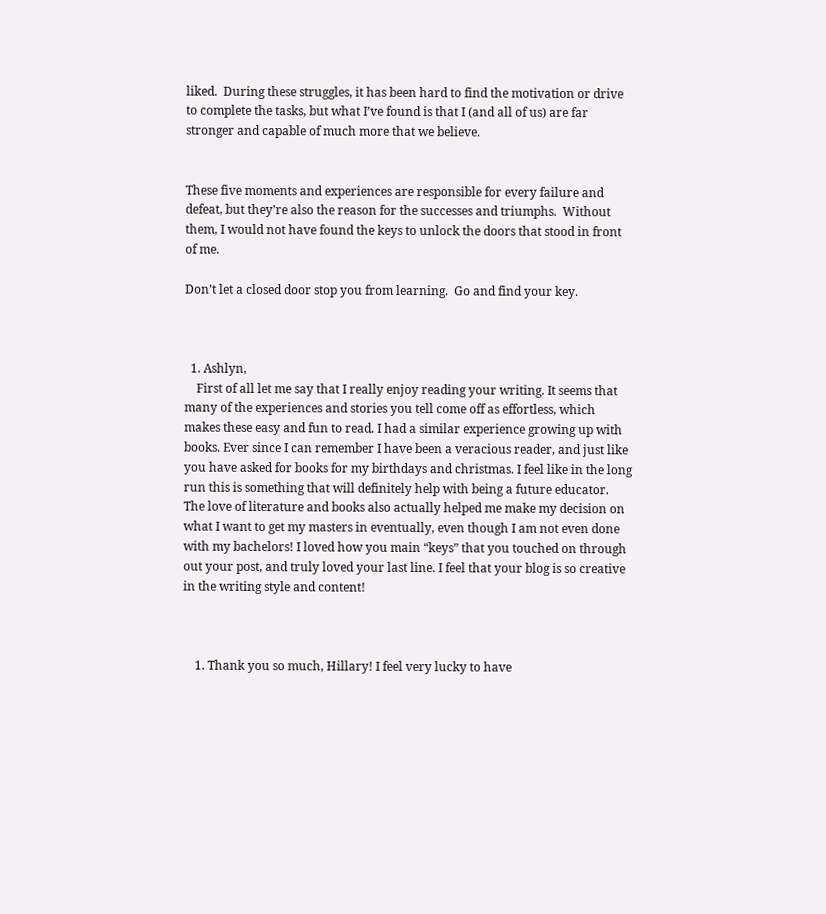liked.  During these struggles, it has been hard to find the motivation or drive to complete the tasks, but what I’ve found is that I (and all of us) are far stronger and capable of much more that we believe.


These five moments and experiences are responsible for every failure and defeat, but they’re also the reason for the successes and triumphs.  Without them, I would not have found the keys to unlock the doors that stood in front of me.

Don’t let a closed door stop you from learning.  Go and find your key.



  1. Ashlyn,
    First of all let me say that I really enjoy reading your writing. It seems that many of the experiences and stories you tell come off as effortless, which makes these easy and fun to read. I had a similar experience growing up with books. Ever since I can remember I have been a veracious reader, and just like you have asked for books for my birthdays and christmas. I feel like in the long run this is something that will definitely help with being a future educator. The love of literature and books also actually helped me make my decision on what I want to get my masters in eventually, even though I am not even done with my bachelors! I loved how you main “keys” that you touched on through out your post, and truly loved your last line. I feel that your blog is so creative in the writing style and content!



    1. Thank you so much, Hillary! I feel very lucky to have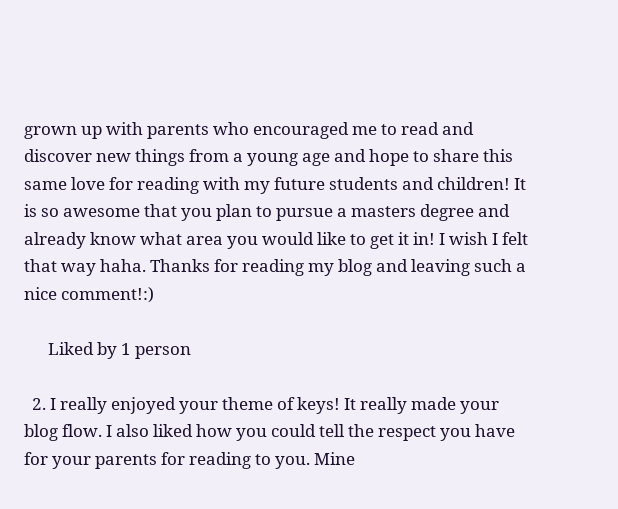grown up with parents who encouraged me to read and discover new things from a young age and hope to share this same love for reading with my future students and children! It is so awesome that you plan to pursue a masters degree and already know what area you would like to get it in! I wish I felt that way haha. Thanks for reading my blog and leaving such a nice comment!:)

      Liked by 1 person

  2. I really enjoyed your theme of keys! It really made your blog flow. I also liked how you could tell the respect you have for your parents for reading to you. Mine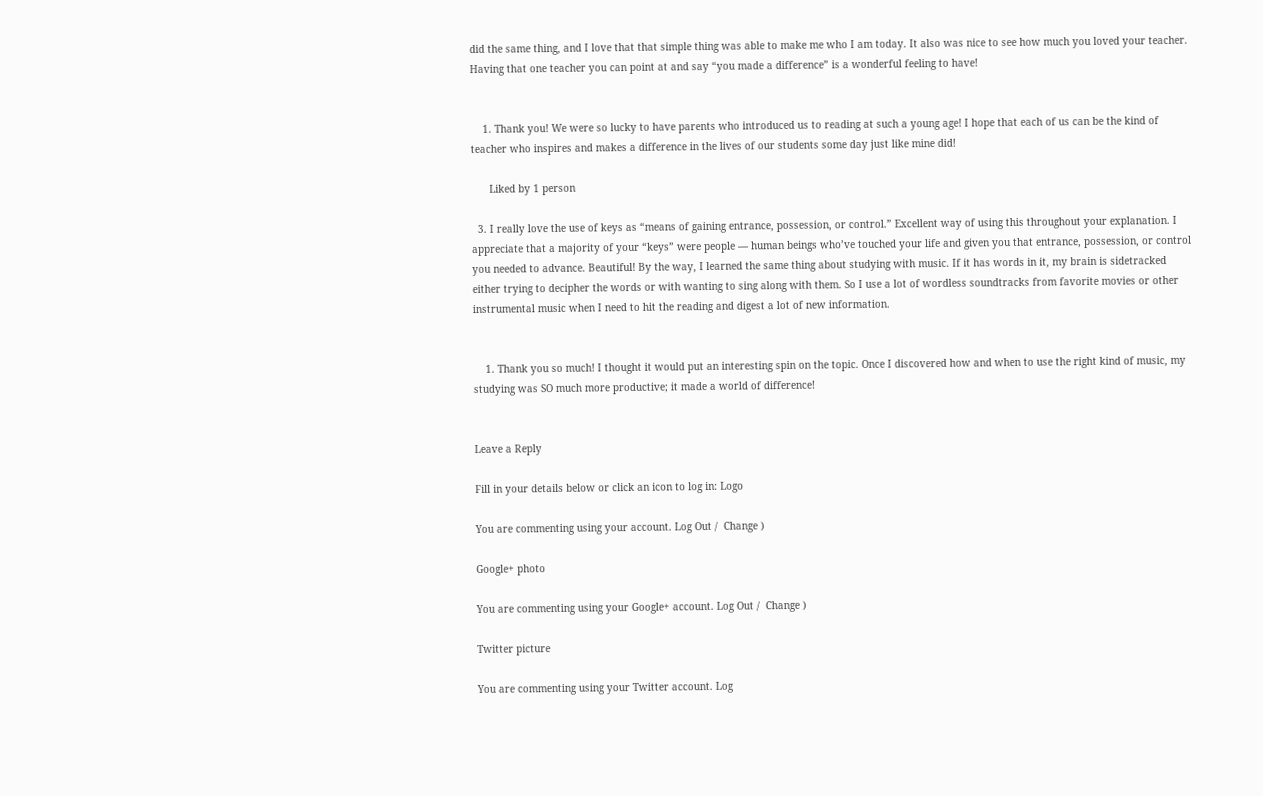did the same thing, and I love that that simple thing was able to make me who I am today. It also was nice to see how much you loved your teacher. Having that one teacher you can point at and say “you made a difference” is a wonderful feeling to have!


    1. Thank you! We were so lucky to have parents who introduced us to reading at such a young age! I hope that each of us can be the kind of teacher who inspires and makes a difference in the lives of our students some day just like mine did!

      Liked by 1 person

  3. I really love the use of keys as “means of gaining entrance, possession, or control.” Excellent way of using this throughout your explanation. I appreciate that a majority of your “keys” were people — human beings who’ve touched your life and given you that entrance, possession, or control you needed to advance. Beautiful! By the way, I learned the same thing about studying with music. If it has words in it, my brain is sidetracked either trying to decipher the words or with wanting to sing along with them. So I use a lot of wordless soundtracks from favorite movies or other instrumental music when I need to hit the reading and digest a lot of new information.


    1. Thank you so much! I thought it would put an interesting spin on the topic. Once I discovered how and when to use the right kind of music, my studying was SO much more productive; it made a world of difference!


Leave a Reply

Fill in your details below or click an icon to log in: Logo

You are commenting using your account. Log Out /  Change )

Google+ photo

You are commenting using your Google+ account. Log Out /  Change )

Twitter picture

You are commenting using your Twitter account. Log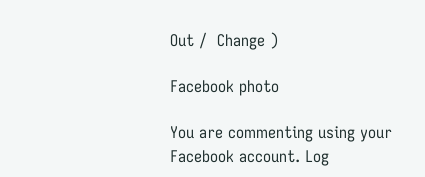Out /  Change )

Facebook photo

You are commenting using your Facebook account. Log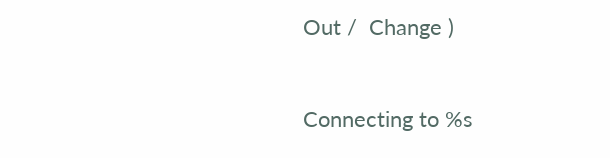Out /  Change )


Connecting to %s